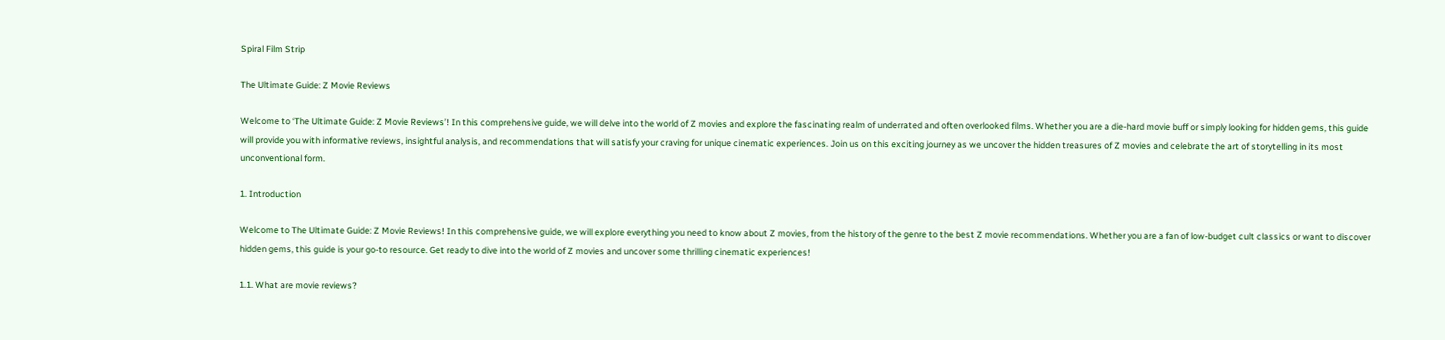Spiral Film Strip

The Ultimate Guide: Z Movie Reviews

Welcome to ‘The Ultimate Guide: Z Movie Reviews’! In this comprehensive guide, we will delve into the world of Z movies and explore the fascinating realm of underrated and often overlooked films. Whether you are a die-hard movie buff or simply looking for hidden gems, this guide will provide you with informative reviews, insightful analysis, and recommendations that will satisfy your craving for unique cinematic experiences. Join us on this exciting journey as we uncover the hidden treasures of Z movies and celebrate the art of storytelling in its most unconventional form.

1. Introduction

Welcome to The Ultimate Guide: Z Movie Reviews! In this comprehensive guide, we will explore everything you need to know about Z movies, from the history of the genre to the best Z movie recommendations. Whether you are a fan of low-budget cult classics or want to discover hidden gems, this guide is your go-to resource. Get ready to dive into the world of Z movies and uncover some thrilling cinematic experiences!

1.1. What are movie reviews?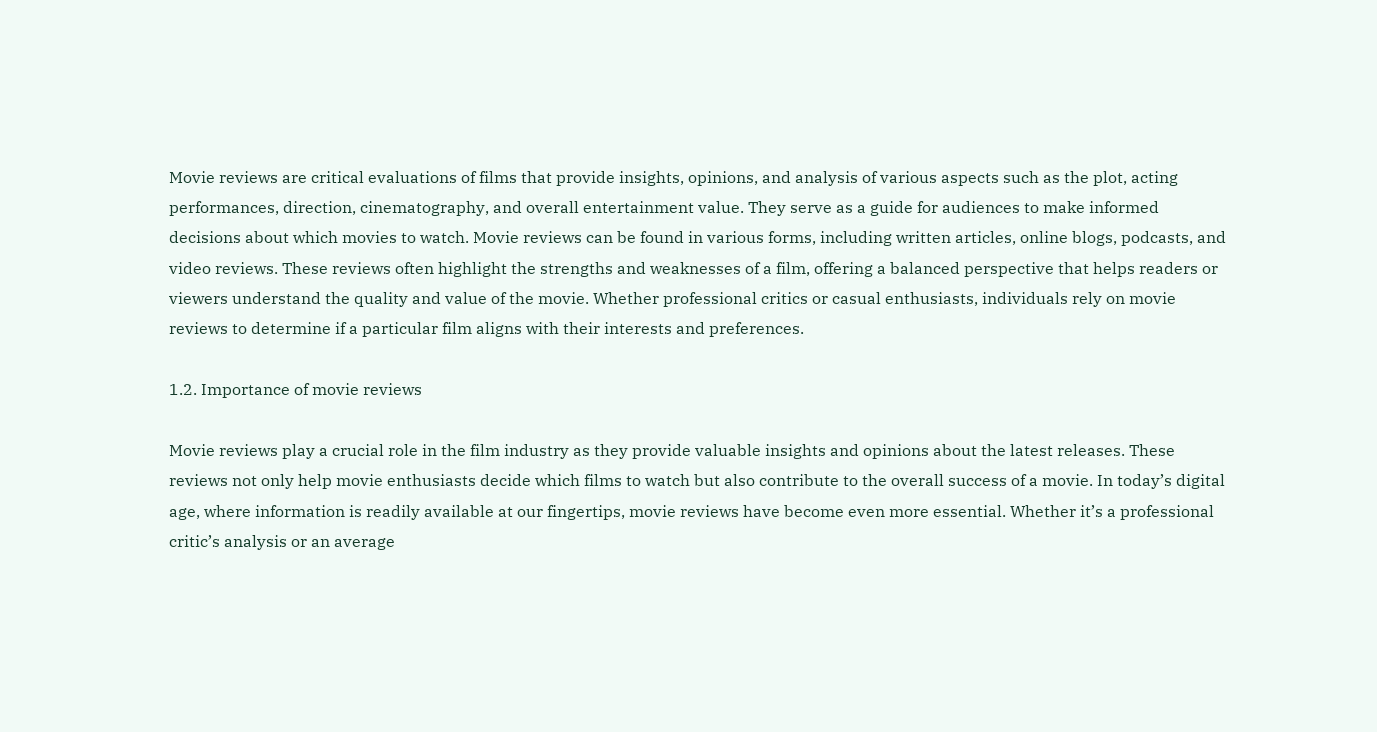Movie reviews are critical evaluations of films that provide insights, opinions, and analysis of various aspects such as the plot, acting performances, direction, cinematography, and overall entertainment value. They serve as a guide for audiences to make informed decisions about which movies to watch. Movie reviews can be found in various forms, including written articles, online blogs, podcasts, and video reviews. These reviews often highlight the strengths and weaknesses of a film, offering a balanced perspective that helps readers or viewers understand the quality and value of the movie. Whether professional critics or casual enthusiasts, individuals rely on movie reviews to determine if a particular film aligns with their interests and preferences.

1.2. Importance of movie reviews

Movie reviews play a crucial role in the film industry as they provide valuable insights and opinions about the latest releases. These reviews not only help movie enthusiasts decide which films to watch but also contribute to the overall success of a movie. In today’s digital age, where information is readily available at our fingertips, movie reviews have become even more essential. Whether it’s a professional critic’s analysis or an average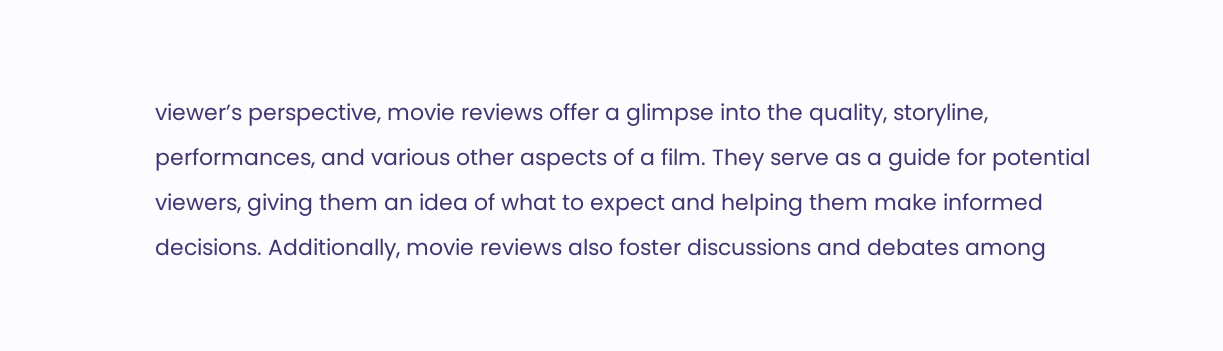viewer’s perspective, movie reviews offer a glimpse into the quality, storyline, performances, and various other aspects of a film. They serve as a guide for potential viewers, giving them an idea of what to expect and helping them make informed decisions. Additionally, movie reviews also foster discussions and debates among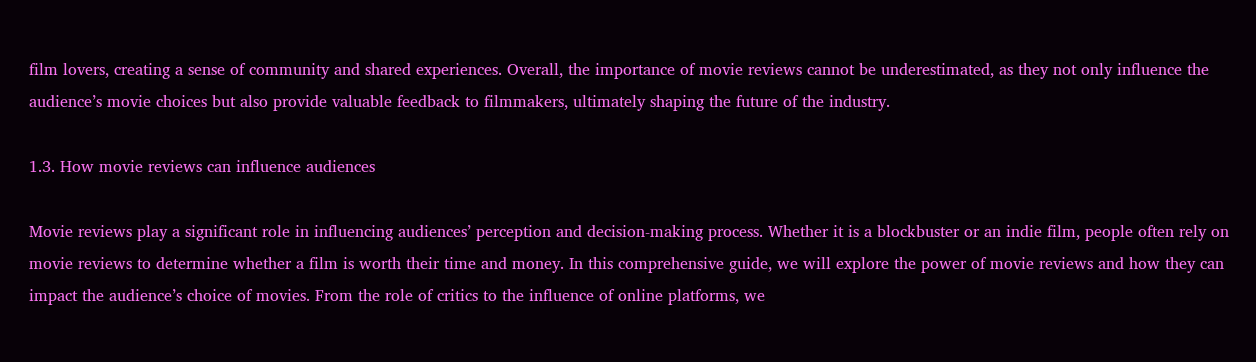film lovers, creating a sense of community and shared experiences. Overall, the importance of movie reviews cannot be underestimated, as they not only influence the audience’s movie choices but also provide valuable feedback to filmmakers, ultimately shaping the future of the industry.

1.3. How movie reviews can influence audiences

Movie reviews play a significant role in influencing audiences’ perception and decision-making process. Whether it is a blockbuster or an indie film, people often rely on movie reviews to determine whether a film is worth their time and money. In this comprehensive guide, we will explore the power of movie reviews and how they can impact the audience’s choice of movies. From the role of critics to the influence of online platforms, we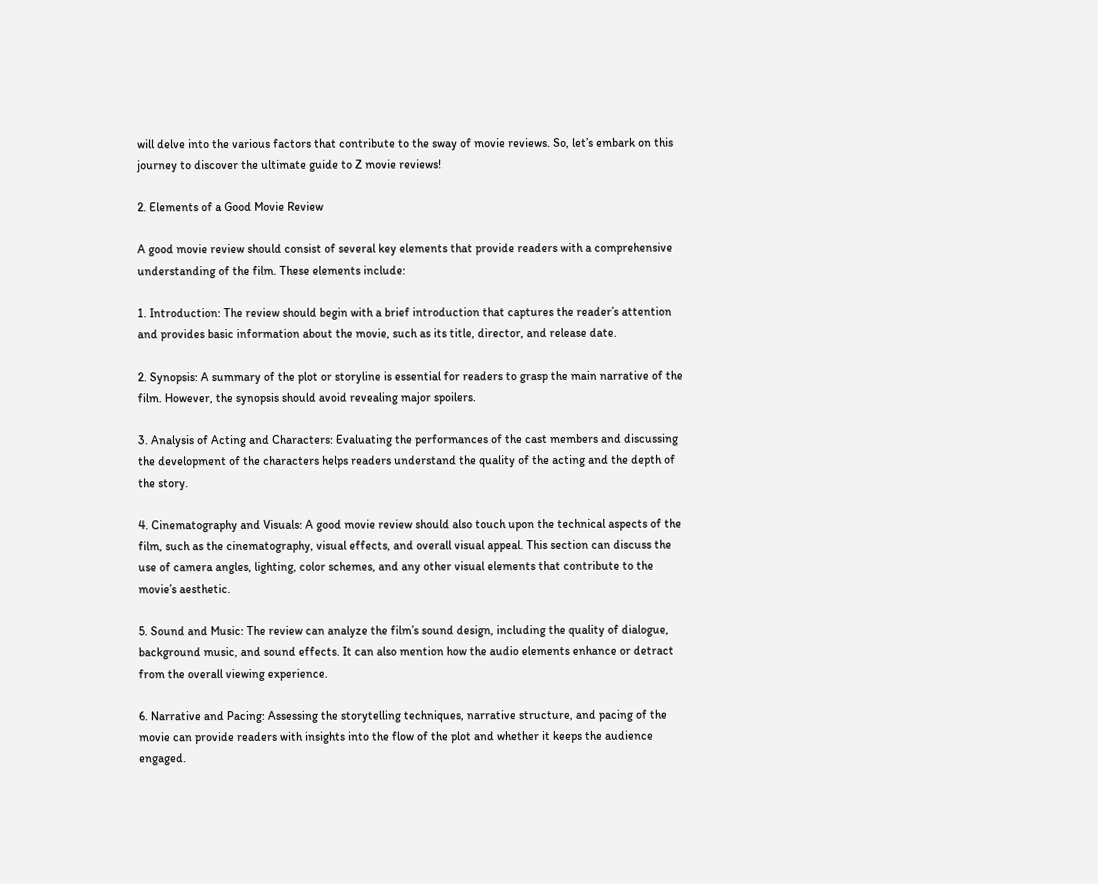will delve into the various factors that contribute to the sway of movie reviews. So, let’s embark on this journey to discover the ultimate guide to Z movie reviews!

2. Elements of a Good Movie Review

A good movie review should consist of several key elements that provide readers with a comprehensive understanding of the film. These elements include:

1. Introduction: The review should begin with a brief introduction that captures the reader’s attention and provides basic information about the movie, such as its title, director, and release date.

2. Synopsis: A summary of the plot or storyline is essential for readers to grasp the main narrative of the film. However, the synopsis should avoid revealing major spoilers.

3. Analysis of Acting and Characters: Evaluating the performances of the cast members and discussing the development of the characters helps readers understand the quality of the acting and the depth of the story.

4. Cinematography and Visuals: A good movie review should also touch upon the technical aspects of the film, such as the cinematography, visual effects, and overall visual appeal. This section can discuss the use of camera angles, lighting, color schemes, and any other visual elements that contribute to the movie’s aesthetic.

5. Sound and Music: The review can analyze the film’s sound design, including the quality of dialogue, background music, and sound effects. It can also mention how the audio elements enhance or detract from the overall viewing experience.

6. Narrative and Pacing: Assessing the storytelling techniques, narrative structure, and pacing of the movie can provide readers with insights into the flow of the plot and whether it keeps the audience engaged.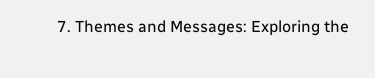7. Themes and Messages: Exploring the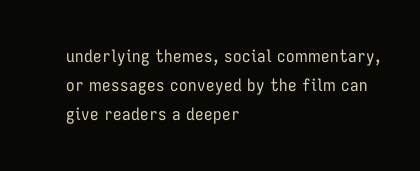underlying themes, social commentary, or messages conveyed by the film can give readers a deeper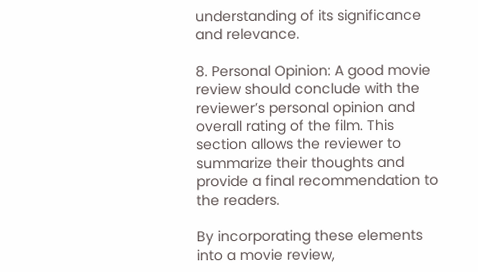understanding of its significance and relevance.

8. Personal Opinion: A good movie review should conclude with the reviewer’s personal opinion and overall rating of the film. This section allows the reviewer to summarize their thoughts and provide a final recommendation to the readers.

By incorporating these elements into a movie review,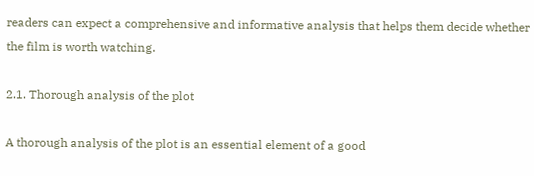readers can expect a comprehensive and informative analysis that helps them decide whether the film is worth watching.

2.1. Thorough analysis of the plot

A thorough analysis of the plot is an essential element of a good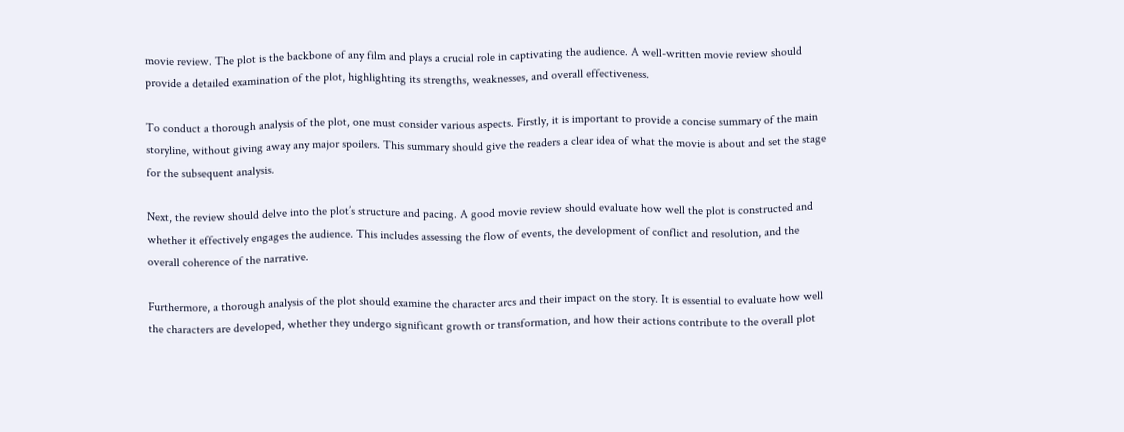movie review. The plot is the backbone of any film and plays a crucial role in captivating the audience. A well-written movie review should provide a detailed examination of the plot, highlighting its strengths, weaknesses, and overall effectiveness.

To conduct a thorough analysis of the plot, one must consider various aspects. Firstly, it is important to provide a concise summary of the main storyline, without giving away any major spoilers. This summary should give the readers a clear idea of what the movie is about and set the stage for the subsequent analysis.

Next, the review should delve into the plot’s structure and pacing. A good movie review should evaluate how well the plot is constructed and whether it effectively engages the audience. This includes assessing the flow of events, the development of conflict and resolution, and the overall coherence of the narrative.

Furthermore, a thorough analysis of the plot should examine the character arcs and their impact on the story. It is essential to evaluate how well the characters are developed, whether they undergo significant growth or transformation, and how their actions contribute to the overall plot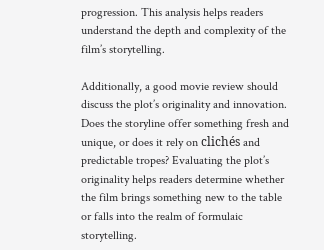progression. This analysis helps readers understand the depth and complexity of the film’s storytelling.

Additionally, a good movie review should discuss the plot’s originality and innovation. Does the storyline offer something fresh and unique, or does it rely on clichés and predictable tropes? Evaluating the plot’s originality helps readers determine whether the film brings something new to the table or falls into the realm of formulaic storytelling.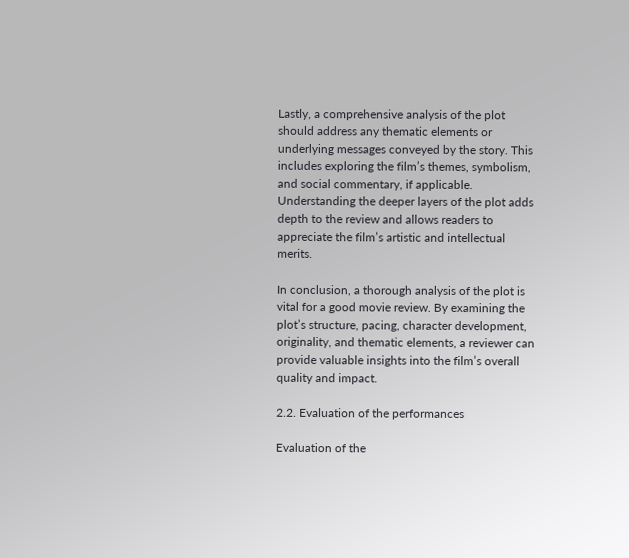Lastly, a comprehensive analysis of the plot should address any thematic elements or underlying messages conveyed by the story. This includes exploring the film’s themes, symbolism, and social commentary, if applicable. Understanding the deeper layers of the plot adds depth to the review and allows readers to appreciate the film’s artistic and intellectual merits.

In conclusion, a thorough analysis of the plot is vital for a good movie review. By examining the plot’s structure, pacing, character development, originality, and thematic elements, a reviewer can provide valuable insights into the film’s overall quality and impact.

2.2. Evaluation of the performances

Evaluation of the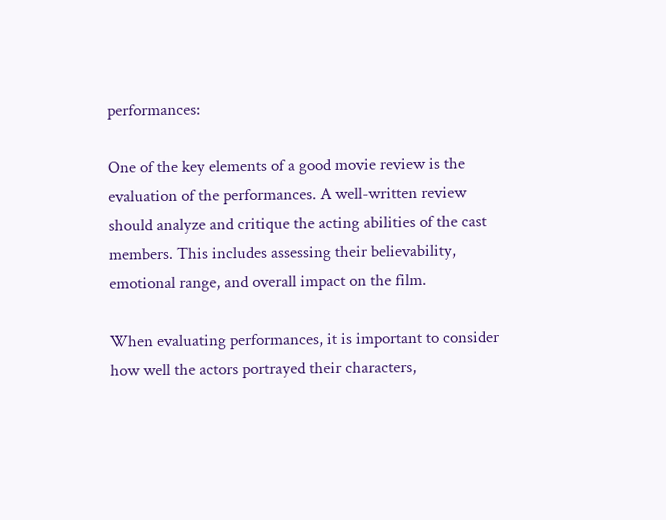performances:

One of the key elements of a good movie review is the evaluation of the performances. A well-written review should analyze and critique the acting abilities of the cast members. This includes assessing their believability, emotional range, and overall impact on the film.

When evaluating performances, it is important to consider how well the actors portrayed their characters,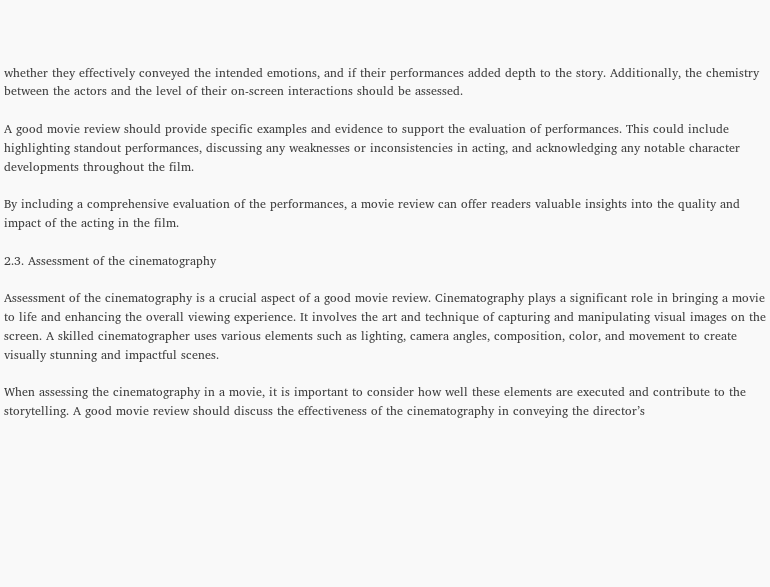whether they effectively conveyed the intended emotions, and if their performances added depth to the story. Additionally, the chemistry between the actors and the level of their on-screen interactions should be assessed.

A good movie review should provide specific examples and evidence to support the evaluation of performances. This could include highlighting standout performances, discussing any weaknesses or inconsistencies in acting, and acknowledging any notable character developments throughout the film.

By including a comprehensive evaluation of the performances, a movie review can offer readers valuable insights into the quality and impact of the acting in the film.

2.3. Assessment of the cinematography

Assessment of the cinematography is a crucial aspect of a good movie review. Cinematography plays a significant role in bringing a movie to life and enhancing the overall viewing experience. It involves the art and technique of capturing and manipulating visual images on the screen. A skilled cinematographer uses various elements such as lighting, camera angles, composition, color, and movement to create visually stunning and impactful scenes.

When assessing the cinematography in a movie, it is important to consider how well these elements are executed and contribute to the storytelling. A good movie review should discuss the effectiveness of the cinematography in conveying the director’s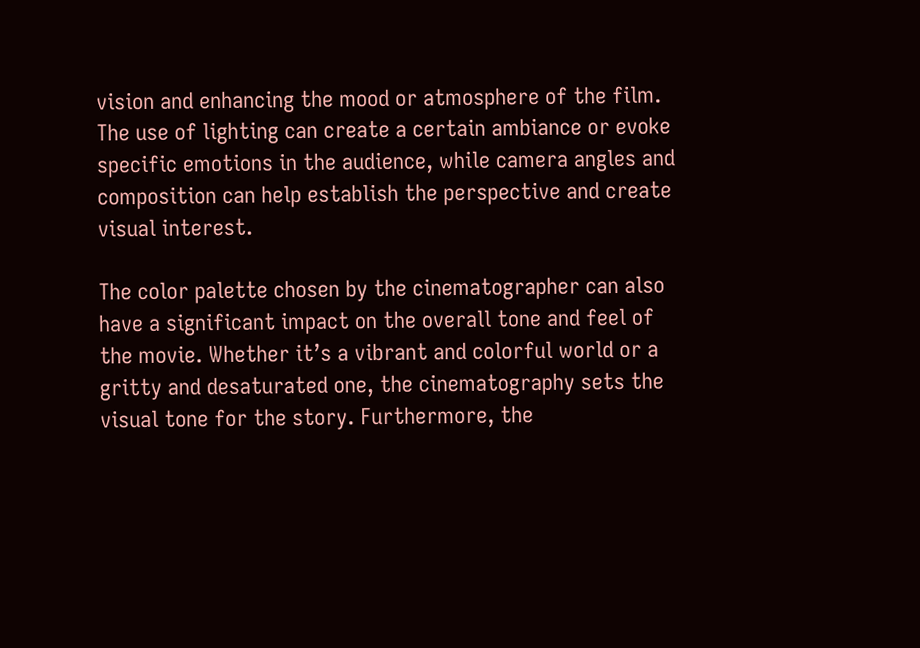vision and enhancing the mood or atmosphere of the film. The use of lighting can create a certain ambiance or evoke specific emotions in the audience, while camera angles and composition can help establish the perspective and create visual interest.

The color palette chosen by the cinematographer can also have a significant impact on the overall tone and feel of the movie. Whether it’s a vibrant and colorful world or a gritty and desaturated one, the cinematography sets the visual tone for the story. Furthermore, the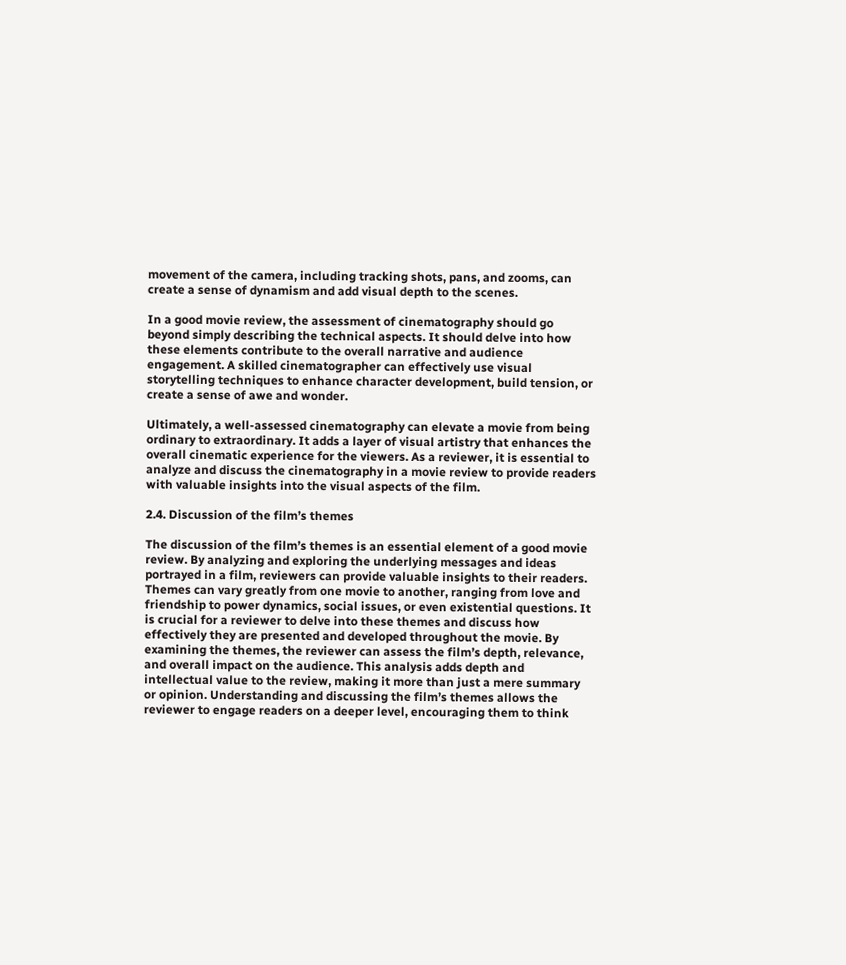movement of the camera, including tracking shots, pans, and zooms, can create a sense of dynamism and add visual depth to the scenes.

In a good movie review, the assessment of cinematography should go beyond simply describing the technical aspects. It should delve into how these elements contribute to the overall narrative and audience engagement. A skilled cinematographer can effectively use visual storytelling techniques to enhance character development, build tension, or create a sense of awe and wonder.

Ultimately, a well-assessed cinematography can elevate a movie from being ordinary to extraordinary. It adds a layer of visual artistry that enhances the overall cinematic experience for the viewers. As a reviewer, it is essential to analyze and discuss the cinematography in a movie review to provide readers with valuable insights into the visual aspects of the film.

2.4. Discussion of the film’s themes

The discussion of the film’s themes is an essential element of a good movie review. By analyzing and exploring the underlying messages and ideas portrayed in a film, reviewers can provide valuable insights to their readers. Themes can vary greatly from one movie to another, ranging from love and friendship to power dynamics, social issues, or even existential questions. It is crucial for a reviewer to delve into these themes and discuss how effectively they are presented and developed throughout the movie. By examining the themes, the reviewer can assess the film’s depth, relevance, and overall impact on the audience. This analysis adds depth and intellectual value to the review, making it more than just a mere summary or opinion. Understanding and discussing the film’s themes allows the reviewer to engage readers on a deeper level, encouraging them to think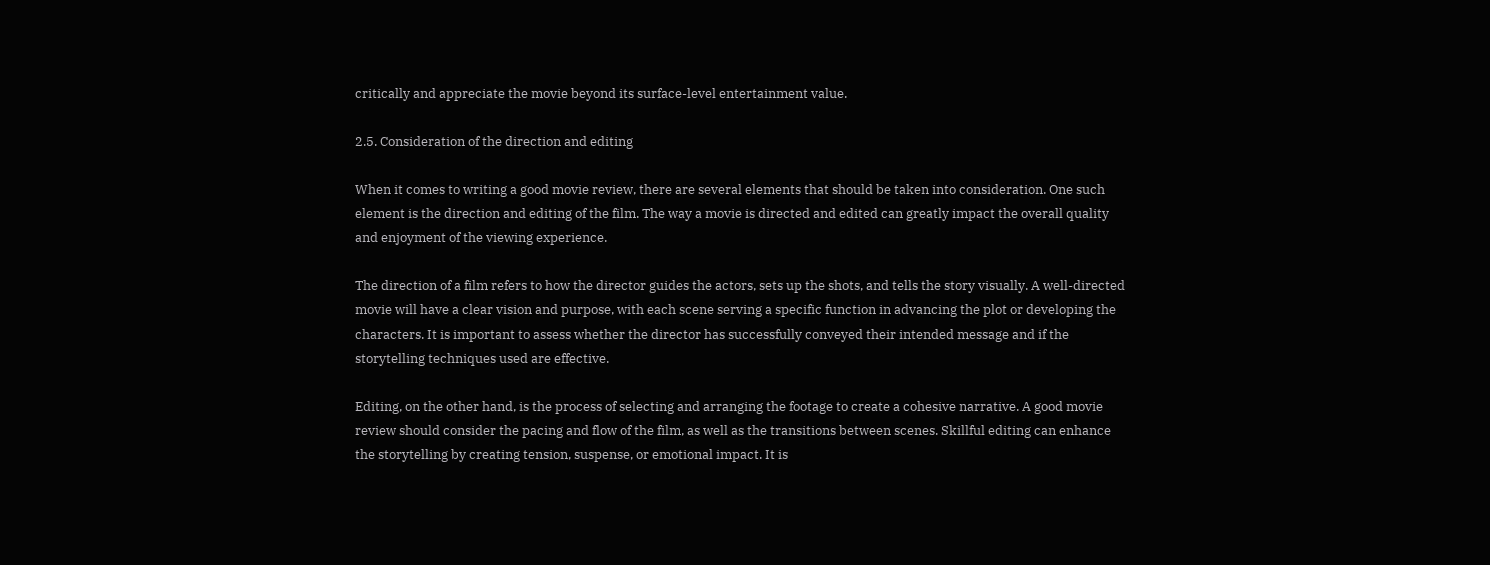critically and appreciate the movie beyond its surface-level entertainment value.

2.5. Consideration of the direction and editing

When it comes to writing a good movie review, there are several elements that should be taken into consideration. One such element is the direction and editing of the film. The way a movie is directed and edited can greatly impact the overall quality and enjoyment of the viewing experience.

The direction of a film refers to how the director guides the actors, sets up the shots, and tells the story visually. A well-directed movie will have a clear vision and purpose, with each scene serving a specific function in advancing the plot or developing the characters. It is important to assess whether the director has successfully conveyed their intended message and if the storytelling techniques used are effective.

Editing, on the other hand, is the process of selecting and arranging the footage to create a cohesive narrative. A good movie review should consider the pacing and flow of the film, as well as the transitions between scenes. Skillful editing can enhance the storytelling by creating tension, suspense, or emotional impact. It is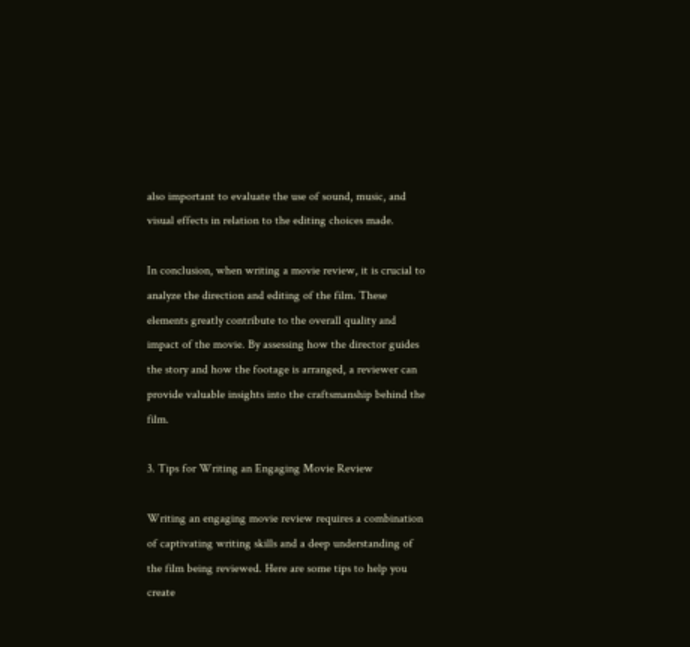also important to evaluate the use of sound, music, and visual effects in relation to the editing choices made.

In conclusion, when writing a movie review, it is crucial to analyze the direction and editing of the film. These elements greatly contribute to the overall quality and impact of the movie. By assessing how the director guides the story and how the footage is arranged, a reviewer can provide valuable insights into the craftsmanship behind the film.

3. Tips for Writing an Engaging Movie Review

Writing an engaging movie review requires a combination of captivating writing skills and a deep understanding of the film being reviewed. Here are some tips to help you create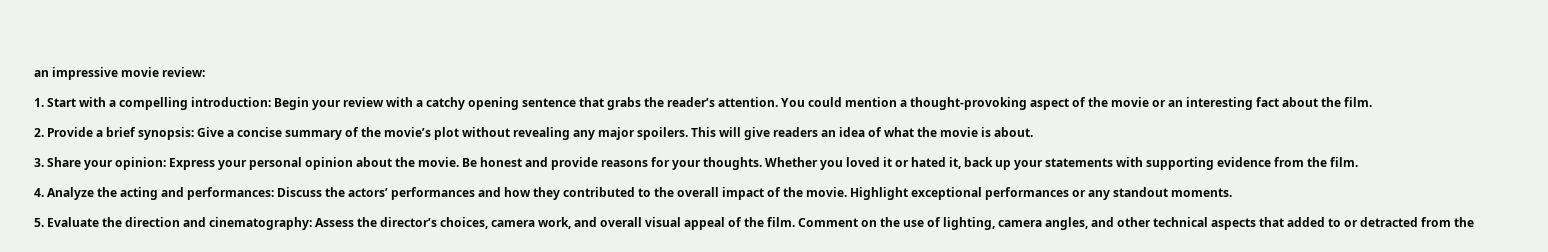an impressive movie review:

1. Start with a compelling introduction: Begin your review with a catchy opening sentence that grabs the reader’s attention. You could mention a thought-provoking aspect of the movie or an interesting fact about the film.

2. Provide a brief synopsis: Give a concise summary of the movie’s plot without revealing any major spoilers. This will give readers an idea of what the movie is about.

3. Share your opinion: Express your personal opinion about the movie. Be honest and provide reasons for your thoughts. Whether you loved it or hated it, back up your statements with supporting evidence from the film.

4. Analyze the acting and performances: Discuss the actors’ performances and how they contributed to the overall impact of the movie. Highlight exceptional performances or any standout moments.

5. Evaluate the direction and cinematography: Assess the director’s choices, camera work, and overall visual appeal of the film. Comment on the use of lighting, camera angles, and other technical aspects that added to or detracted from the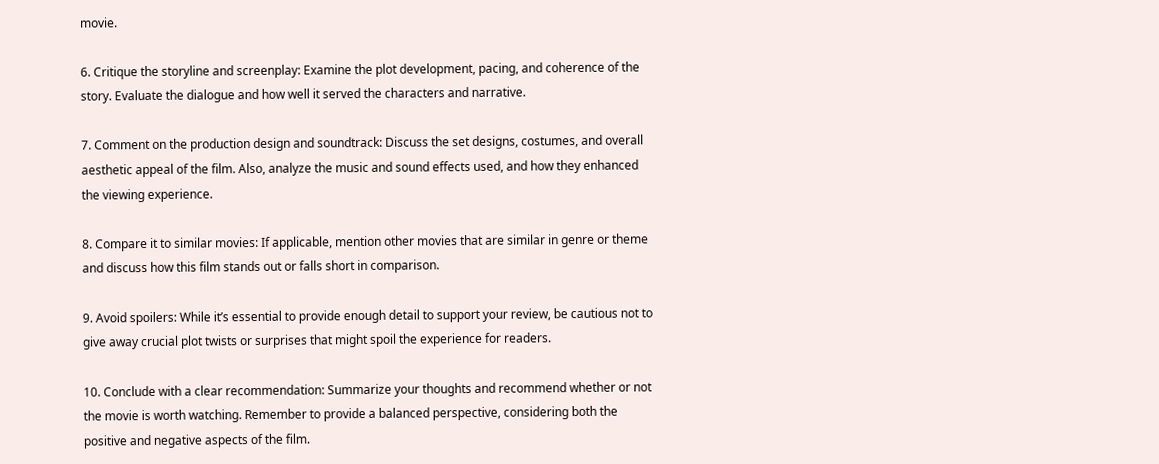movie.

6. Critique the storyline and screenplay: Examine the plot development, pacing, and coherence of the story. Evaluate the dialogue and how well it served the characters and narrative.

7. Comment on the production design and soundtrack: Discuss the set designs, costumes, and overall aesthetic appeal of the film. Also, analyze the music and sound effects used, and how they enhanced the viewing experience.

8. Compare it to similar movies: If applicable, mention other movies that are similar in genre or theme and discuss how this film stands out or falls short in comparison.

9. Avoid spoilers: While it’s essential to provide enough detail to support your review, be cautious not to give away crucial plot twists or surprises that might spoil the experience for readers.

10. Conclude with a clear recommendation: Summarize your thoughts and recommend whether or not the movie is worth watching. Remember to provide a balanced perspective, considering both the positive and negative aspects of the film.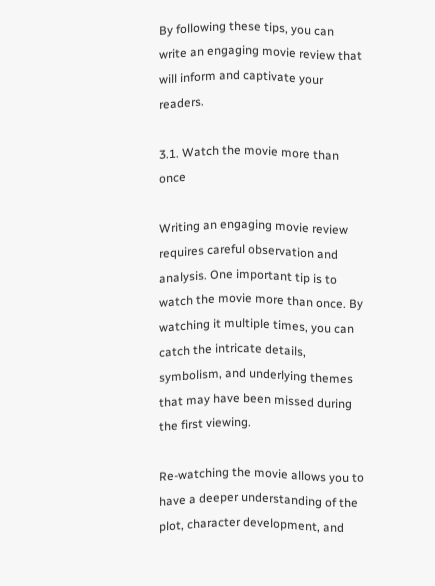By following these tips, you can write an engaging movie review that will inform and captivate your readers.

3.1. Watch the movie more than once

Writing an engaging movie review requires careful observation and analysis. One important tip is to watch the movie more than once. By watching it multiple times, you can catch the intricate details, symbolism, and underlying themes that may have been missed during the first viewing.

Re-watching the movie allows you to have a deeper understanding of the plot, character development, and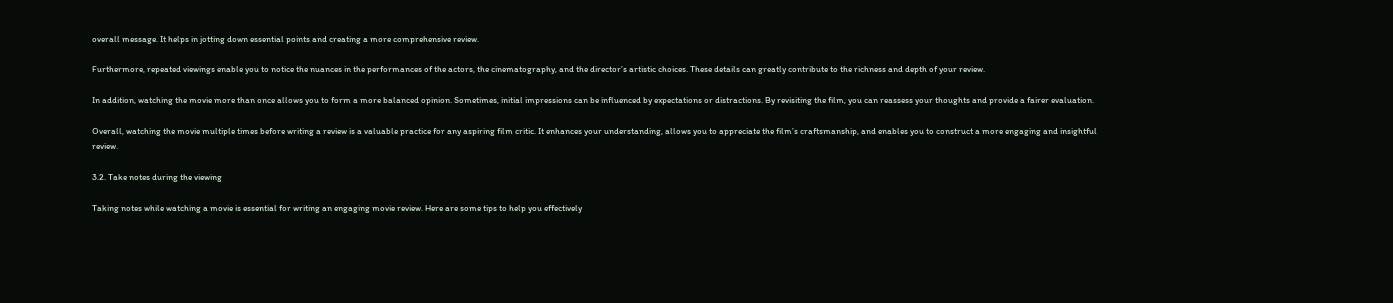overall message. It helps in jotting down essential points and creating a more comprehensive review.

Furthermore, repeated viewings enable you to notice the nuances in the performances of the actors, the cinematography, and the director’s artistic choices. These details can greatly contribute to the richness and depth of your review.

In addition, watching the movie more than once allows you to form a more balanced opinion. Sometimes, initial impressions can be influenced by expectations or distractions. By revisiting the film, you can reassess your thoughts and provide a fairer evaluation.

Overall, watching the movie multiple times before writing a review is a valuable practice for any aspiring film critic. It enhances your understanding, allows you to appreciate the film’s craftsmanship, and enables you to construct a more engaging and insightful review.

3.2. Take notes during the viewing

Taking notes while watching a movie is essential for writing an engaging movie review. Here are some tips to help you effectively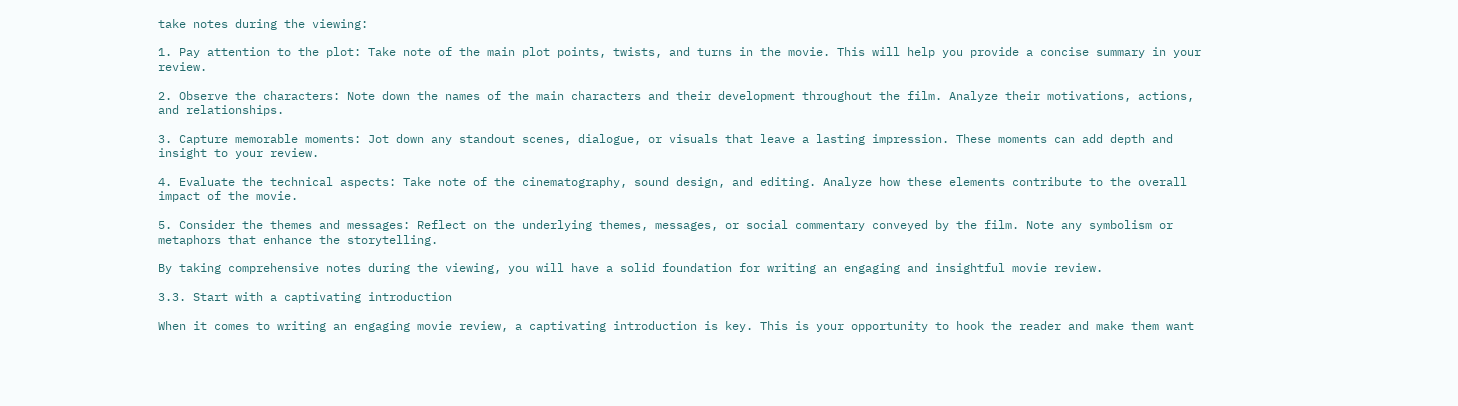take notes during the viewing:

1. Pay attention to the plot: Take note of the main plot points, twists, and turns in the movie. This will help you provide a concise summary in your review.

2. Observe the characters: Note down the names of the main characters and their development throughout the film. Analyze their motivations, actions, and relationships.

3. Capture memorable moments: Jot down any standout scenes, dialogue, or visuals that leave a lasting impression. These moments can add depth and insight to your review.

4. Evaluate the technical aspects: Take note of the cinematography, sound design, and editing. Analyze how these elements contribute to the overall impact of the movie.

5. Consider the themes and messages: Reflect on the underlying themes, messages, or social commentary conveyed by the film. Note any symbolism or metaphors that enhance the storytelling.

By taking comprehensive notes during the viewing, you will have a solid foundation for writing an engaging and insightful movie review.

3.3. Start with a captivating introduction

When it comes to writing an engaging movie review, a captivating introduction is key. This is your opportunity to hook the reader and make them want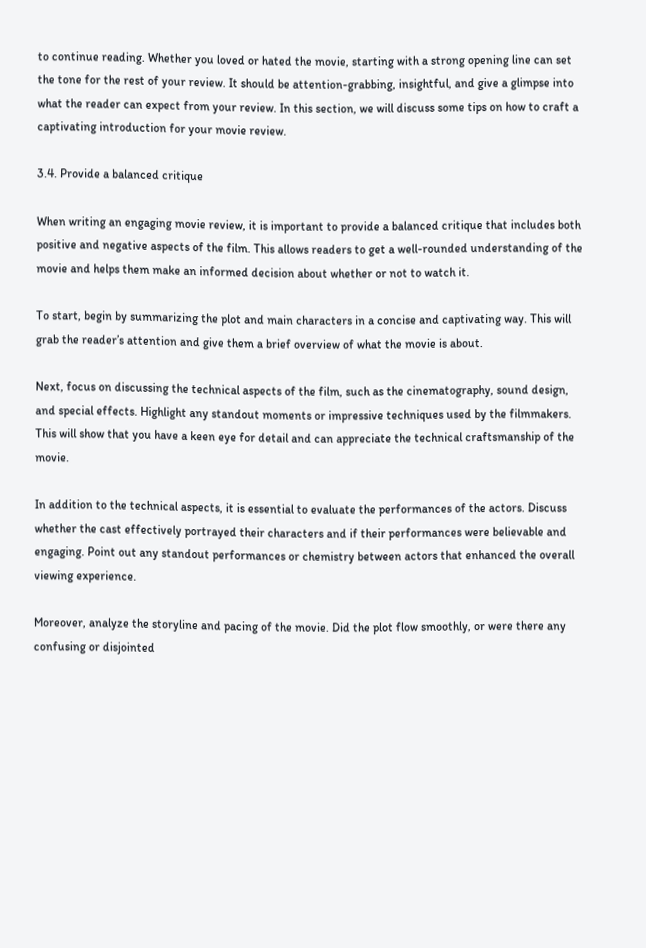to continue reading. Whether you loved or hated the movie, starting with a strong opening line can set the tone for the rest of your review. It should be attention-grabbing, insightful, and give a glimpse into what the reader can expect from your review. In this section, we will discuss some tips on how to craft a captivating introduction for your movie review.

3.4. Provide a balanced critique

When writing an engaging movie review, it is important to provide a balanced critique that includes both positive and negative aspects of the film. This allows readers to get a well-rounded understanding of the movie and helps them make an informed decision about whether or not to watch it.

To start, begin by summarizing the plot and main characters in a concise and captivating way. This will grab the reader’s attention and give them a brief overview of what the movie is about.

Next, focus on discussing the technical aspects of the film, such as the cinematography, sound design, and special effects. Highlight any standout moments or impressive techniques used by the filmmakers. This will show that you have a keen eye for detail and can appreciate the technical craftsmanship of the movie.

In addition to the technical aspects, it is essential to evaluate the performances of the actors. Discuss whether the cast effectively portrayed their characters and if their performances were believable and engaging. Point out any standout performances or chemistry between actors that enhanced the overall viewing experience.

Moreover, analyze the storyline and pacing of the movie. Did the plot flow smoothly, or were there any confusing or disjointed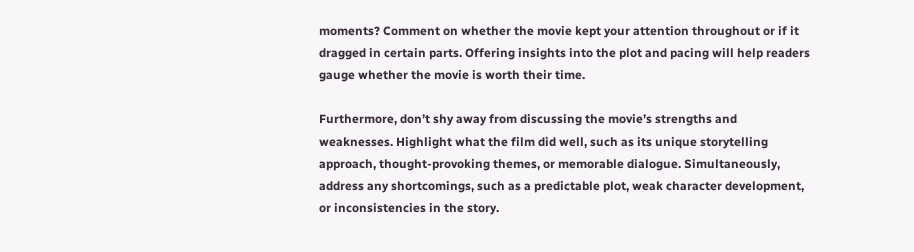moments? Comment on whether the movie kept your attention throughout or if it dragged in certain parts. Offering insights into the plot and pacing will help readers gauge whether the movie is worth their time.

Furthermore, don’t shy away from discussing the movie’s strengths and weaknesses. Highlight what the film did well, such as its unique storytelling approach, thought-provoking themes, or memorable dialogue. Simultaneously, address any shortcomings, such as a predictable plot, weak character development, or inconsistencies in the story.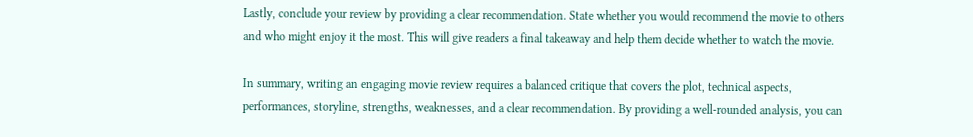Lastly, conclude your review by providing a clear recommendation. State whether you would recommend the movie to others and who might enjoy it the most. This will give readers a final takeaway and help them decide whether to watch the movie.

In summary, writing an engaging movie review requires a balanced critique that covers the plot, technical aspects, performances, storyline, strengths, weaknesses, and a clear recommendation. By providing a well-rounded analysis, you can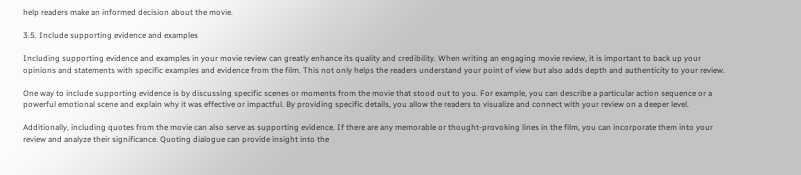help readers make an informed decision about the movie.

3.5. Include supporting evidence and examples

Including supporting evidence and examples in your movie review can greatly enhance its quality and credibility. When writing an engaging movie review, it is important to back up your opinions and statements with specific examples and evidence from the film. This not only helps the readers understand your point of view but also adds depth and authenticity to your review.

One way to include supporting evidence is by discussing specific scenes or moments from the movie that stood out to you. For example, you can describe a particular action sequence or a powerful emotional scene and explain why it was effective or impactful. By providing specific details, you allow the readers to visualize and connect with your review on a deeper level.

Additionally, including quotes from the movie can also serve as supporting evidence. If there are any memorable or thought-provoking lines in the film, you can incorporate them into your review and analyze their significance. Quoting dialogue can provide insight into the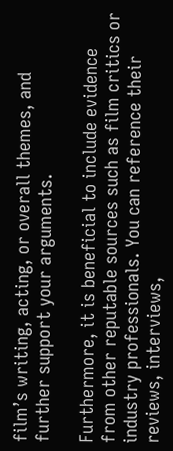film’s writing, acting, or overall themes, and further support your arguments.

Furthermore, it is beneficial to include evidence from other reputable sources such as film critics or industry professionals. You can reference their reviews, interviews,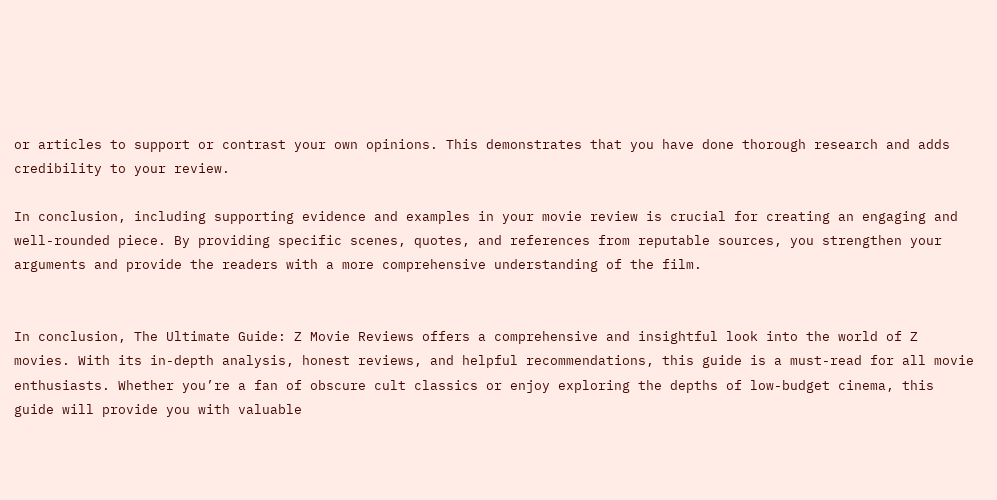or articles to support or contrast your own opinions. This demonstrates that you have done thorough research and adds credibility to your review.

In conclusion, including supporting evidence and examples in your movie review is crucial for creating an engaging and well-rounded piece. By providing specific scenes, quotes, and references from reputable sources, you strengthen your arguments and provide the readers with a more comprehensive understanding of the film.


In conclusion, The Ultimate Guide: Z Movie Reviews offers a comprehensive and insightful look into the world of Z movies. With its in-depth analysis, honest reviews, and helpful recommendations, this guide is a must-read for all movie enthusiasts. Whether you’re a fan of obscure cult classics or enjoy exploring the depths of low-budget cinema, this guide will provide you with valuable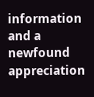information and a newfound appreciation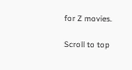for Z movies.

Scroll to top